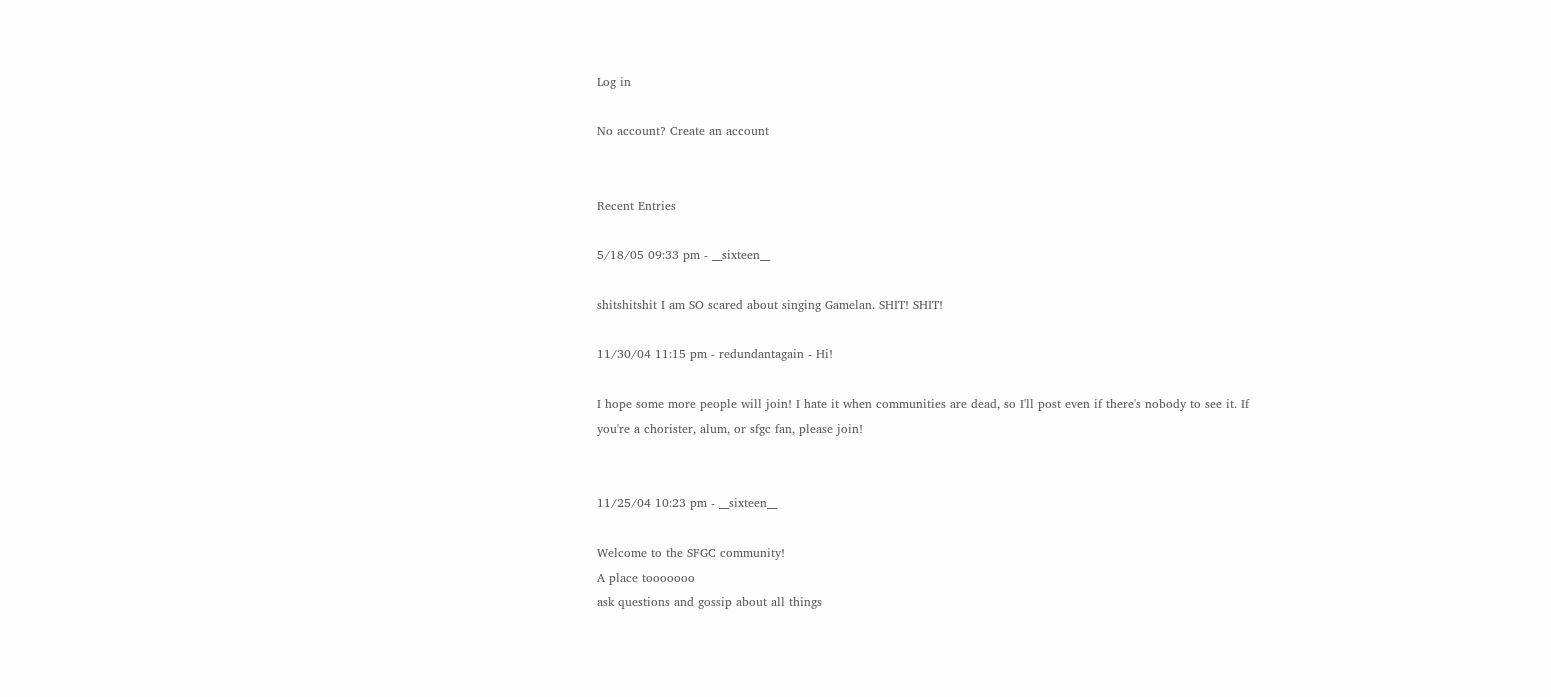Log in

No account? Create an account


Recent Entries

5/18/05 09:33 pm - __sixteen__

shitshitshit I am SO scared about singing Gamelan. SHIT! SHIT!

11/30/04 11:15 pm - redundantagain - Hi!

I hope some more people will join! I hate it when communities are dead, so I'll post even if there's nobody to see it. If you're a chorister, alum, or sfgc fan, please join!


11/25/04 10:23 pm - __sixteen__

Welcome to the SFGC community!
A place tooooooo
ask questions and gossip about all things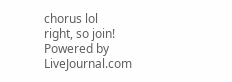chorus lol
right, so join!
Powered by LiveJournal.com